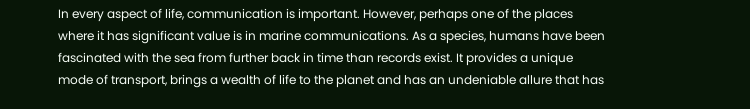In every aspect of life, communication is important. However, perhaps one of the places where it has significant value is in marine communications. As a species, humans have been fascinated with the sea from further back in time than records exist. It provides a unique mode of transport, brings a wealth of life to the planet and has an undeniable allure that has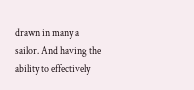drawn in many a sailor. And having the ability to effectively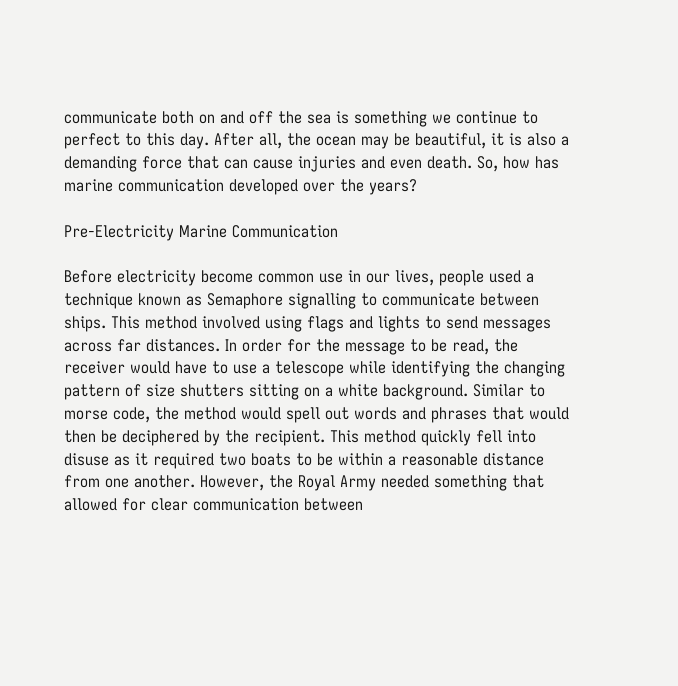communicate both on and off the sea is something we continue to perfect to this day. After all, the ocean may be beautiful, it is also a demanding force that can cause injuries and even death. So, how has marine communication developed over the years?

Pre-Electricity Marine Communication

Before electricity become common use in our lives, people used a technique known as Semaphore signalling to communicate between ships. This method involved using flags and lights to send messages across far distances. In order for the message to be read, the receiver would have to use a telescope while identifying the changing pattern of size shutters sitting on a white background. Similar to morse code, the method would spell out words and phrases that would then be deciphered by the recipient. This method quickly fell into disuse as it required two boats to be within a reasonable distance from one another. However, the Royal Army needed something that allowed for clear communication between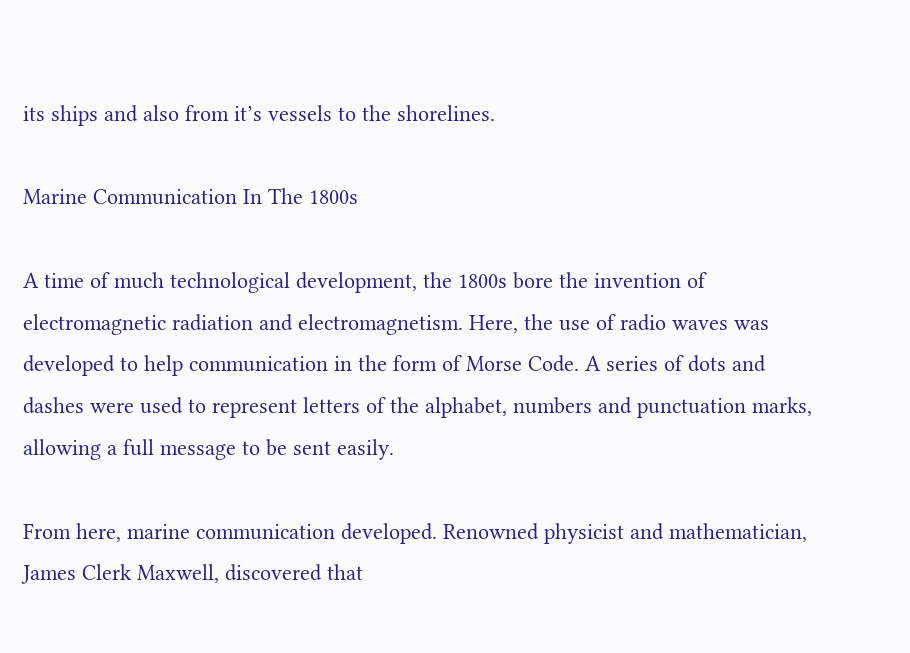its ships and also from it’s vessels to the shorelines.

Marine Communication In The 1800s

A time of much technological development, the 1800s bore the invention of electromagnetic radiation and electromagnetism. Here, the use of radio waves was developed to help communication in the form of Morse Code. A series of dots and dashes were used to represent letters of the alphabet, numbers and punctuation marks, allowing a full message to be sent easily.

From here, marine communication developed. Renowned physicist and mathematician, James Clerk Maxwell, discovered that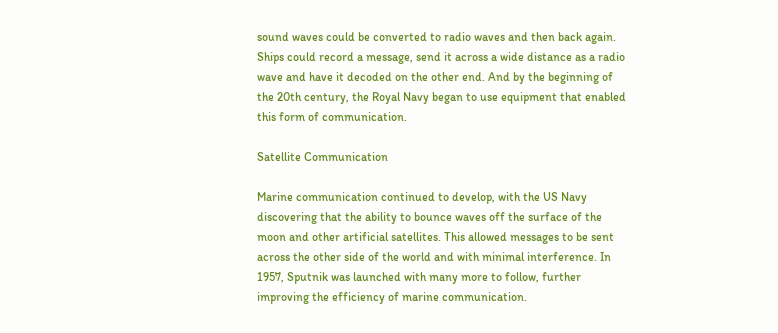sound waves could be converted to radio waves and then back again. Ships could record a message, send it across a wide distance as a radio wave and have it decoded on the other end. And by the beginning of the 20th century, the Royal Navy began to use equipment that enabled this form of communication.

Satellite Communication

Marine communication continued to develop, with the US Navy discovering that the ability to bounce waves off the surface of the moon and other artificial satellites. This allowed messages to be sent across the other side of the world and with minimal interference. In 1957, Sputnik was launched with many more to follow, further improving the efficiency of marine communication.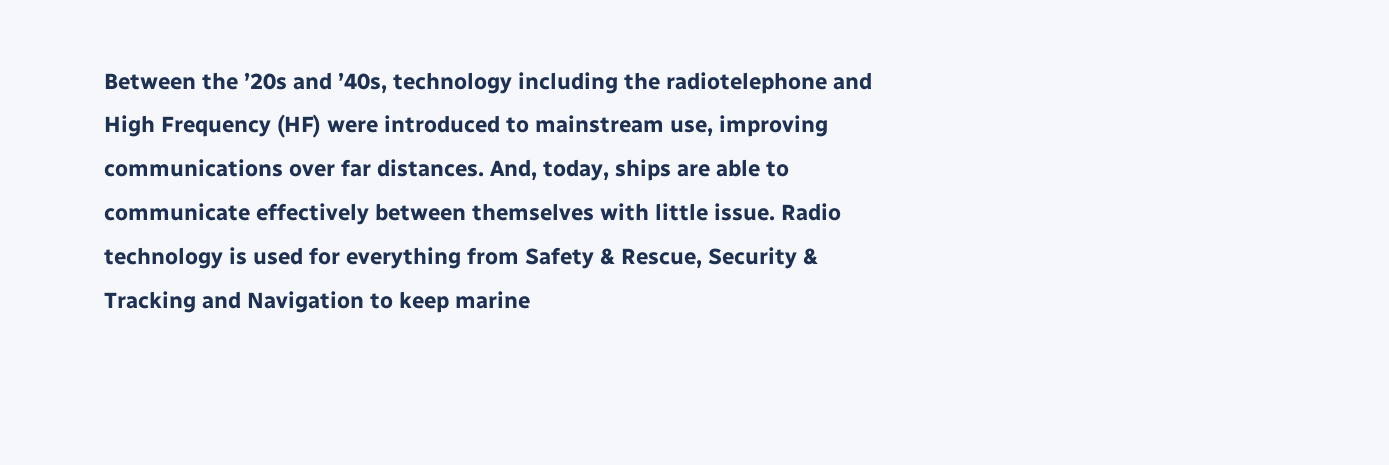Between the ’20s and ’40s, technology including the radiotelephone and High Frequency (HF) were introduced to mainstream use, improving communications over far distances. And, today, ships are able to communicate effectively between themselves with little issue. Radio technology is used for everything from Safety & Rescue, Security & Tracking and Navigation to keep marine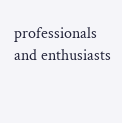professionals and enthusiasts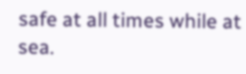safe at all times while at sea.